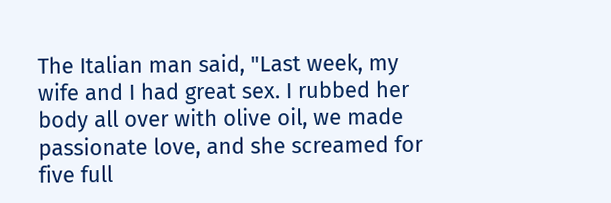The Italian man said, "Last week, my wife and I had great sex. I rubbed her body all over with olive oil, we made passionate love, and she screamed for five full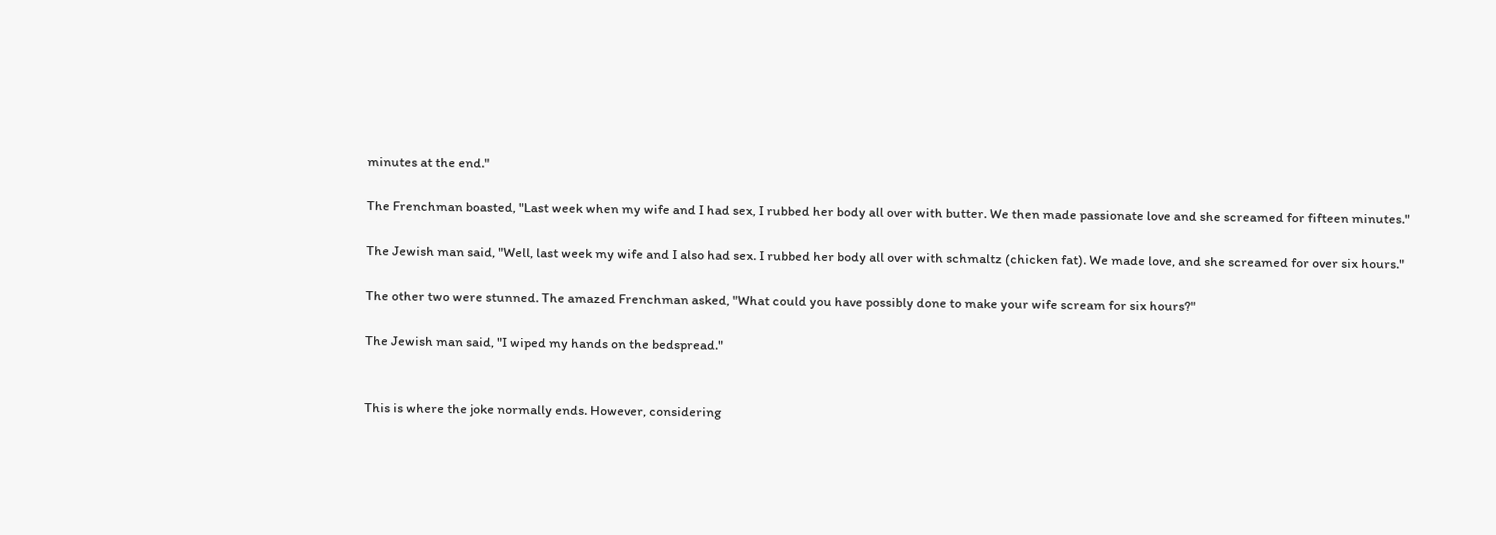minutes at the end."

The Frenchman boasted, "Last week when my wife and I had sex, I rubbed her body all over with butter. We then made passionate love and she screamed for fifteen minutes."

The Jewish man said, "Well, last week my wife and I also had sex. I rubbed her body all over with schmaltz (chicken fat). We made love, and she screamed for over six hours."

The other two were stunned. The amazed Frenchman asked, "What could you have possibly done to make your wife scream for six hours?"

The Jewish man said, "I wiped my hands on the bedspread."


This is where the joke normally ends. However, considering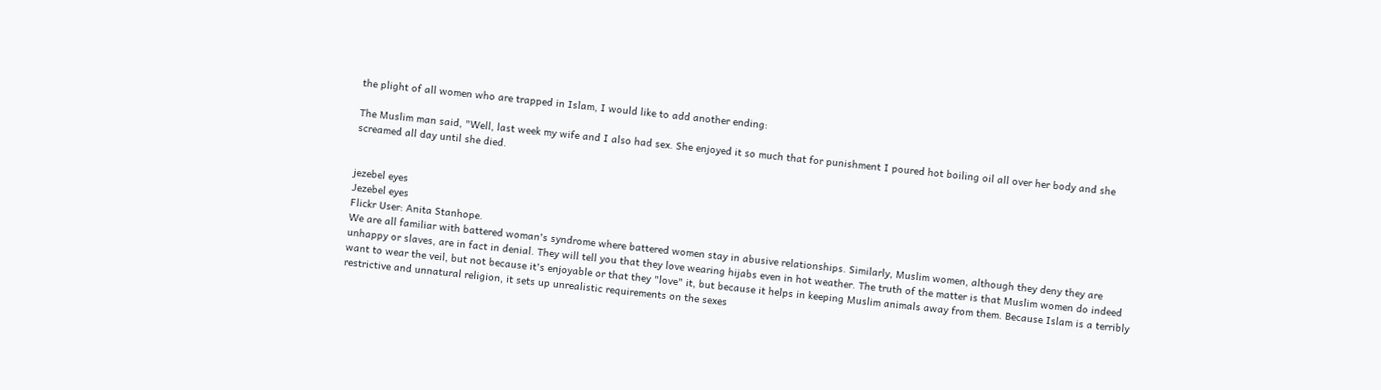the plight of all women who are trapped in Islam, I would like to add another ending:

The Muslim man said, "Well, last week my wife and I also had sex. She enjoyed it so much that for punishment I poured hot boiling oil all over her body and she screamed all day until she died.


jezebel eyes
Jezebel eyes
Flickr User: Anita Stanhope.
We are all familiar with battered woman's syndrome where battered women stay in abusive relationships. Similarly, Muslim women, although they deny they are unhappy or slaves, are in fact in denial. They will tell you that they love wearing hijabs even in hot weather. The truth of the matter is that Muslim women do indeed want to wear the veil, but not because it's enjoyable or that they "love" it, but because it helps in keeping Muslim animals away from them. Because Islam is a terribly restrictive and unnatural religion, it sets up unrealistic requirements on the sexes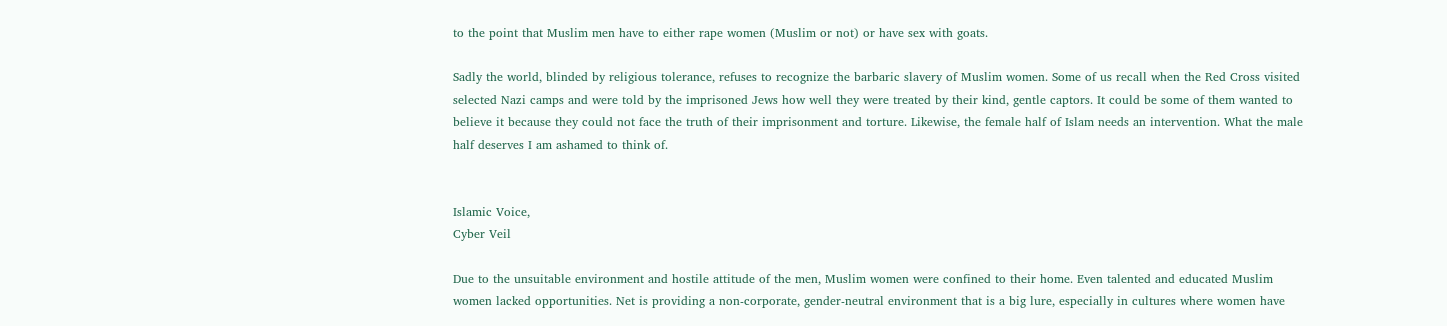to the point that Muslim men have to either rape women (Muslim or not) or have sex with goats.

Sadly the world, blinded by religious tolerance, refuses to recognize the barbaric slavery of Muslim women. Some of us recall when the Red Cross visited selected Nazi camps and were told by the imprisoned Jews how well they were treated by their kind, gentle captors. It could be some of them wanted to believe it because they could not face the truth of their imprisonment and torture. Likewise, the female half of Islam needs an intervention. What the male half deserves I am ashamed to think of.


Islamic Voice,
Cyber Veil

Due to the unsuitable environment and hostile attitude of the men, Muslim women were confined to their home. Even talented and educated Muslim women lacked opportunities. Net is providing a non-corporate, gender-neutral environment that is a big lure, especially in cultures where women have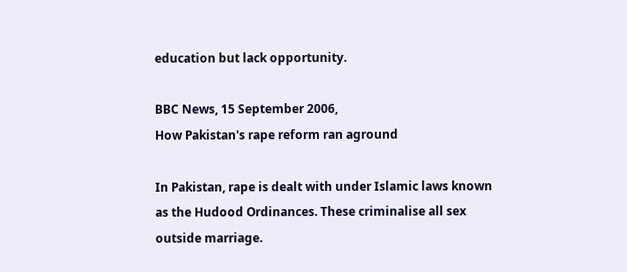education but lack opportunity.

BBC News, 15 September 2006,
How Pakistan's rape reform ran aground

In Pakistan, rape is dealt with under Islamic laws known as the Hudood Ordinances. These criminalise all sex outside marriage.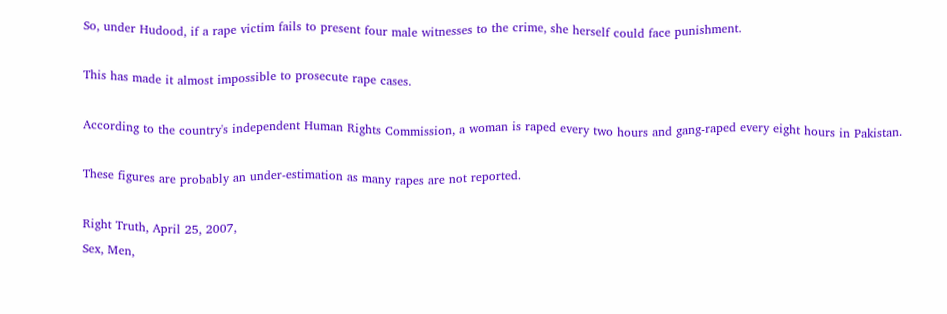So, under Hudood, if a rape victim fails to present four male witnesses to the crime, she herself could face punishment.

This has made it almost impossible to prosecute rape cases.

According to the country's independent Human Rights Commission, a woman is raped every two hours and gang-raped every eight hours in Pakistan.

These figures are probably an under-estimation as many rapes are not reported.

Right Truth, April 25, 2007,
Sex, Men,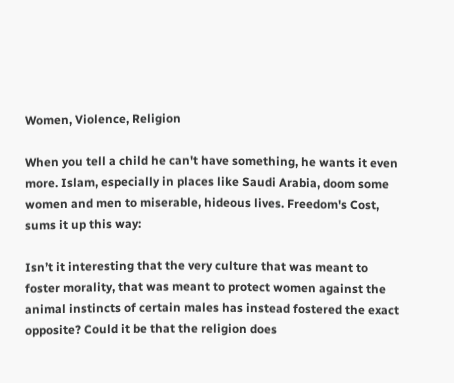Women, Violence, Religion

When you tell a child he can't have something, he wants it even more. Islam, especially in places like Saudi Arabia, doom some women and men to miserable, hideous lives. Freedom's Cost, sums it up this way:

Isn’t it interesting that the very culture that was meant to foster morality, that was meant to protect women against the animal instincts of certain males has instead fostered the exact opposite? Could it be that the religion does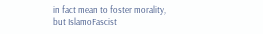in fact mean to foster morality, but IslamoFascist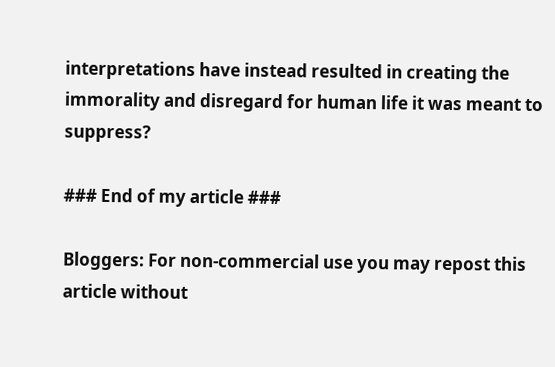interpretations have instead resulted in creating the immorality and disregard for human life it was meant to suppress?

### End of my article ###

Bloggers: For non-commercial use you may repost this article without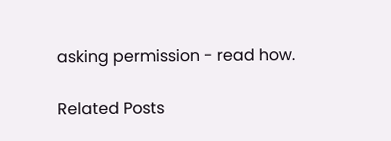asking permission - read how.

Related Posts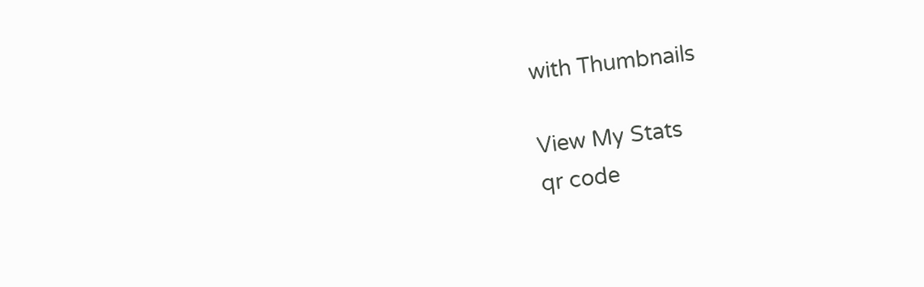with Thumbnails

View My Stats
qr code